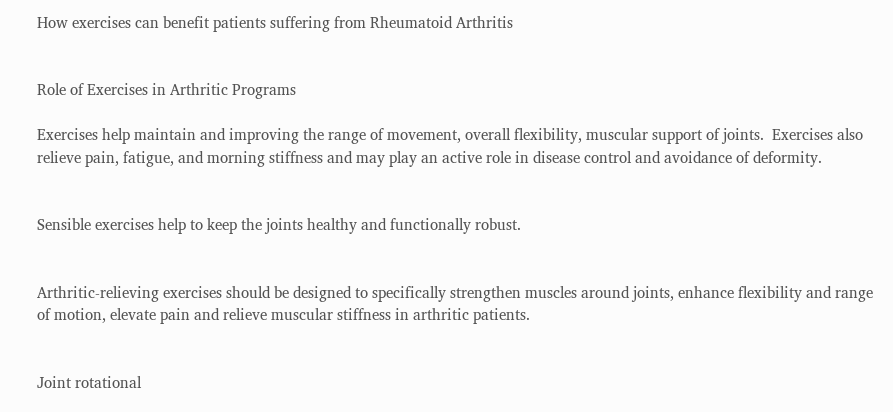How exercises can benefit patients suffering from Rheumatoid Arthritis


Role of Exercises in Arthritic Programs

Exercises help maintain and improving the range of movement, overall flexibility, muscular support of joints.  Exercises also relieve pain, fatigue, and morning stiffness and may play an active role in disease control and avoidance of deformity.


Sensible exercises help to keep the joints healthy and functionally robust.


Arthritic-relieving exercises should be designed to specifically strengthen muscles around joints, enhance flexibility and range of motion, elevate pain and relieve muscular stiffness in arthritic patients.


Joint rotational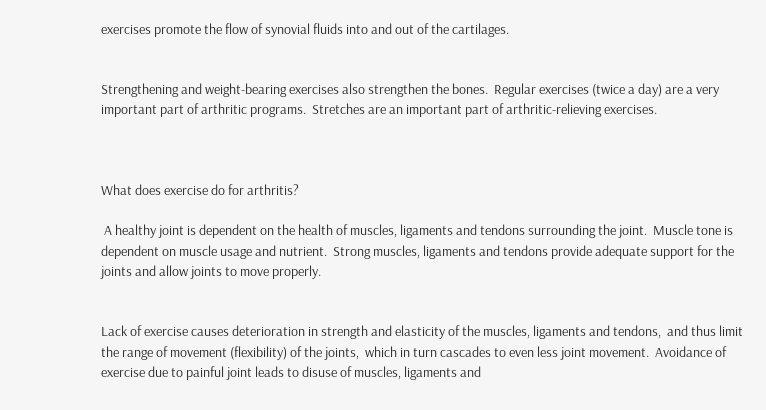exercises promote the flow of synovial fluids into and out of the cartilages.


Strengthening and weight-bearing exercises also strengthen the bones.  Regular exercises (twice a day) are a very important part of arthritic programs.  Stretches are an important part of arthritic-relieving exercises.



What does exercise do for arthritis?

 A healthy joint is dependent on the health of muscles, ligaments and tendons surrounding the joint.  Muscle tone is dependent on muscle usage and nutrient.  Strong muscles, ligaments and tendons provide adequate support for the joints and allow joints to move properly.


Lack of exercise causes deterioration in strength and elasticity of the muscles, ligaments and tendons,  and thus limit the range of movement (flexibility) of the joints,  which in turn cascades to even less joint movement.  Avoidance of exercise due to painful joint leads to disuse of muscles, ligaments and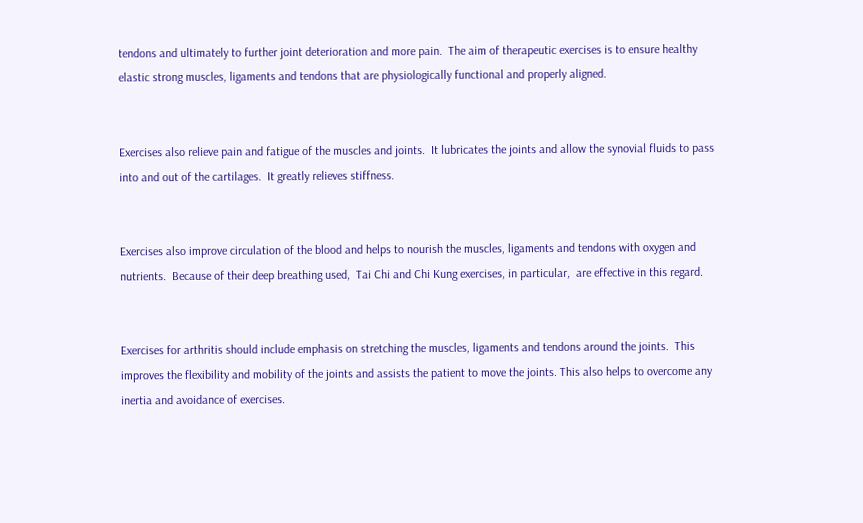tendons and ultimately to further joint deterioration and more pain.  The aim of therapeutic exercises is to ensure healthy elastic strong muscles, ligaments and tendons that are physiologically functional and properly aligned.


Exercises also relieve pain and fatigue of the muscles and joints.  It lubricates the joints and allow the synovial fluids to pass into and out of the cartilages.  It greatly relieves stiffness.


Exercises also improve circulation of the blood and helps to nourish the muscles, ligaments and tendons with oxygen and nutrients.  Because of their deep breathing used,  Tai Chi and Chi Kung exercises, in particular,  are effective in this regard.


Exercises for arthritis should include emphasis on stretching the muscles, ligaments and tendons around the joints.  This improves the flexibility and mobility of the joints and assists the patient to move the joints. This also helps to overcome any inertia and avoidance of exercises.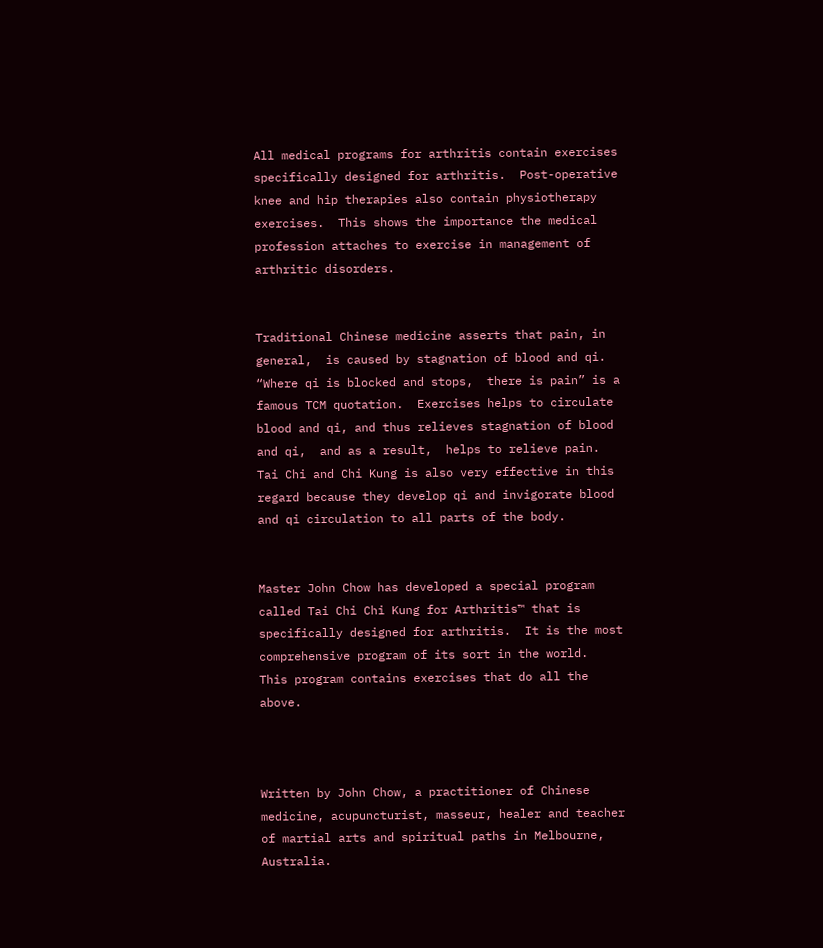All medical programs for arthritis contain exercises specifically designed for arthritis.  Post-operative knee and hip therapies also contain physiotherapy exercises.  This shows the importance the medical profession attaches to exercise in management of arthritic disorders.


Traditional Chinese medicine asserts that pain, in general,  is caused by stagnation of blood and qi.  “Where qi is blocked and stops,  there is pain” is a famous TCM quotation.  Exercises helps to circulate blood and qi, and thus relieves stagnation of blood and qi,  and as a result,  helps to relieve pain.  Tai Chi and Chi Kung is also very effective in this regard because they develop qi and invigorate blood and qi circulation to all parts of the body.


Master John Chow has developed a special program called Tai Chi Chi Kung for Arthritis™ that is specifically designed for arthritis.  It is the most comprehensive program of its sort in the world.  This program contains exercises that do all the above.



Written by John Chow, a practitioner of Chinese medicine, acupuncturist, masseur, healer and teacher of martial arts and spiritual paths in Melbourne, Australia.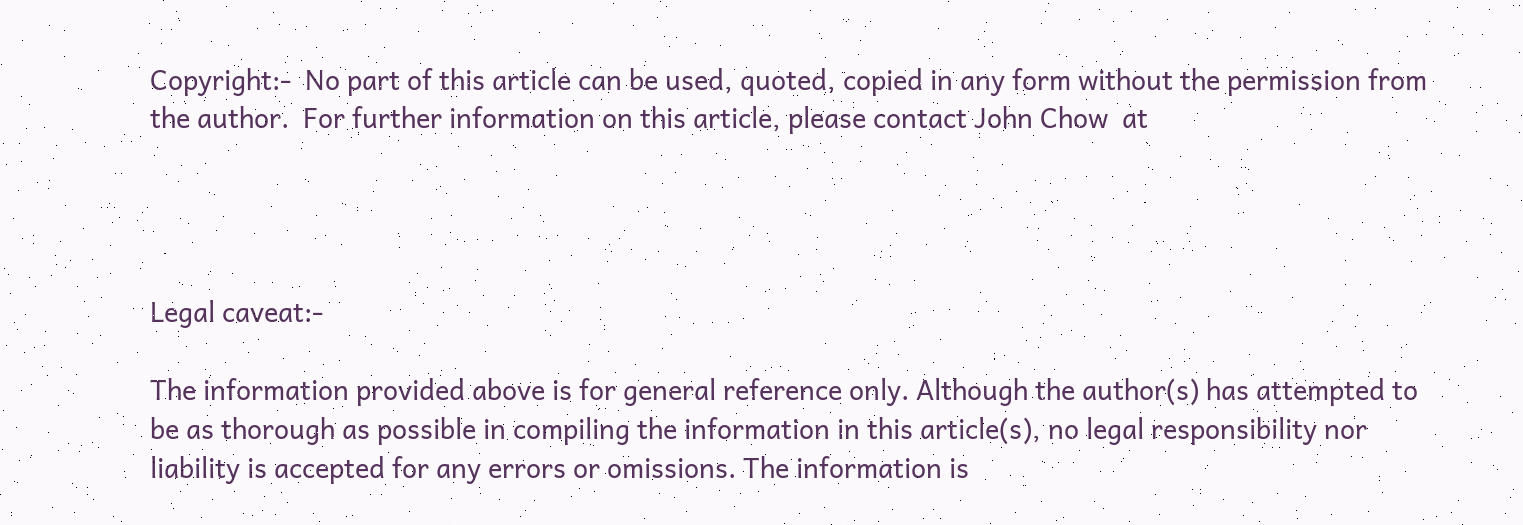Copyright:-  No part of this article can be used, quoted, copied in any form without the permission from the author.  For further information on this article, please contact John Chow  at




Legal caveat:-

The information provided above is for general reference only. Although the author(s) has attempted to be as thorough as possible in compiling the information in this article(s), no legal responsibility nor liability is accepted for any errors or omissions. The information is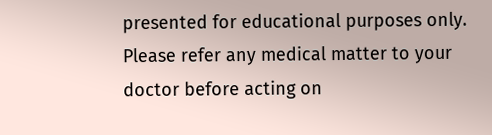presented for educational purposes only. Please refer any medical matter to your doctor before acting on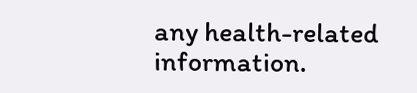any health-related information.